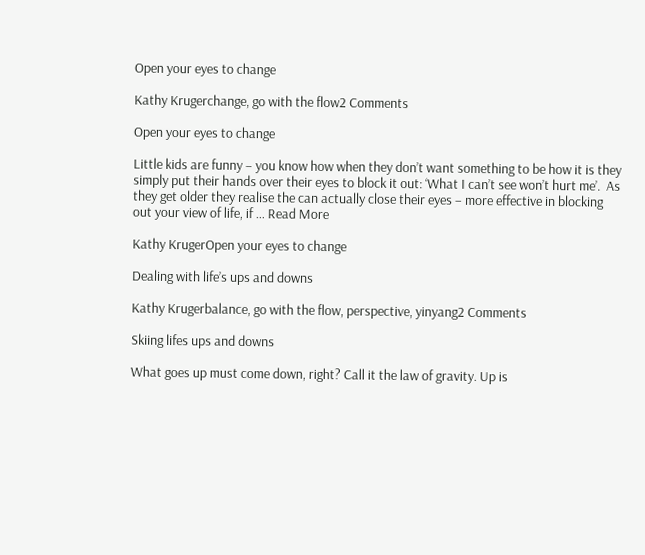Open your eyes to change

Kathy Krugerchange, go with the flow2 Comments

Open your eyes to change

Little kids are funny – you know how when they don’t want something to be how it is they simply put their hands over their eyes to block it out: ‘What I can’t see won’t hurt me’.  As they get older they realise the can actually close their eyes – more effective in blocking out your view of life, if … Read More

Kathy KrugerOpen your eyes to change

Dealing with life’s ups and downs

Kathy Krugerbalance, go with the flow, perspective, yinyang2 Comments

Skiing lifes ups and downs

What goes up must come down, right? Call it the law of gravity. Up is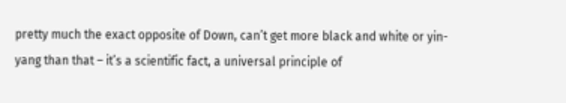pretty much the exact opposite of Down, can’t get more black and white or yin-yang than that – it’s a scientific fact, a universal principle of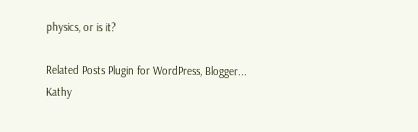physics, or is it?

Related Posts Plugin for WordPress, Blogger...
Kathy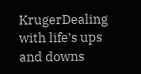KrugerDealing with life’s ups and downs